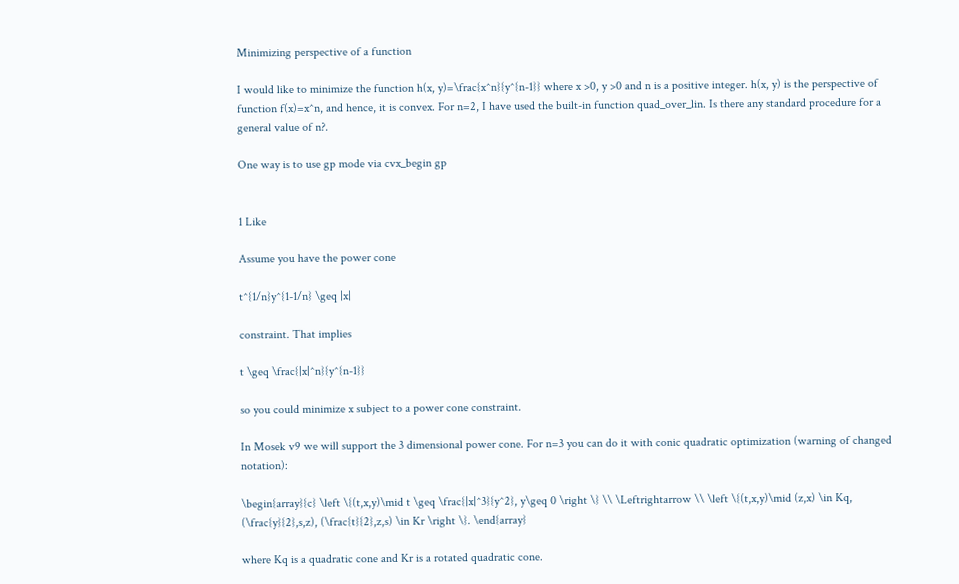Minimizing perspective of a function

I would like to minimize the function h(x, y)=\frac{x^n}{y^{n-1}} where x >0, y >0 and n is a positive integer. h(x, y) is the perspective of function f(x)=x^n, and hence, it is convex. For n=2, I have used the built-in function quad_over_lin. Is there any standard procedure for a general value of n?.

One way is to use gp mode via cvx_begin gp


1 Like

Assume you have the power cone

t^{1/n}y^{1-1/n} \geq |x|

constraint. That implies

t \geq \frac{|x|^n}{y^{n-1}}

so you could minimize x subject to a power cone constraint.

In Mosek v9 we will support the 3 dimensional power cone. For n=3 you can do it with conic quadratic optimization (warning of changed notation):

\begin{array}{c} \left \{(t,x,y)\mid t \geq \frac{|x|^3}{y^2}, y\geq 0 \right \} \\ \Leftrightarrow \\ \left \{(t,x,y)\mid (z,x) \in Kq, (\frac{y}{2},s,z), (\frac{t}{2},z,s) \in Kr \right \}. \end{array}

where Kq is a quadratic cone and Kr is a rotated quadratic cone.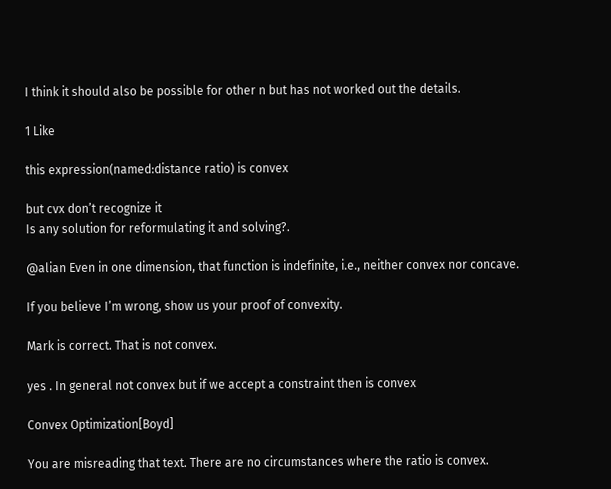I think it should also be possible for other n but has not worked out the details.

1 Like

this expression(named:distance ratio) is convex

but cvx don’t recognize it
Is any solution for reformulating it and solving?.

@alian Even in one dimension, that function is indefinite, i.e., neither convex nor concave.

If you believe I’m wrong, show us your proof of convexity.

Mark is correct. That is not convex.

yes . In general not convex but if we accept a constraint then is convex

Convex Optimization[Boyd]

You are misreading that text. There are no circumstances where the ratio is convex.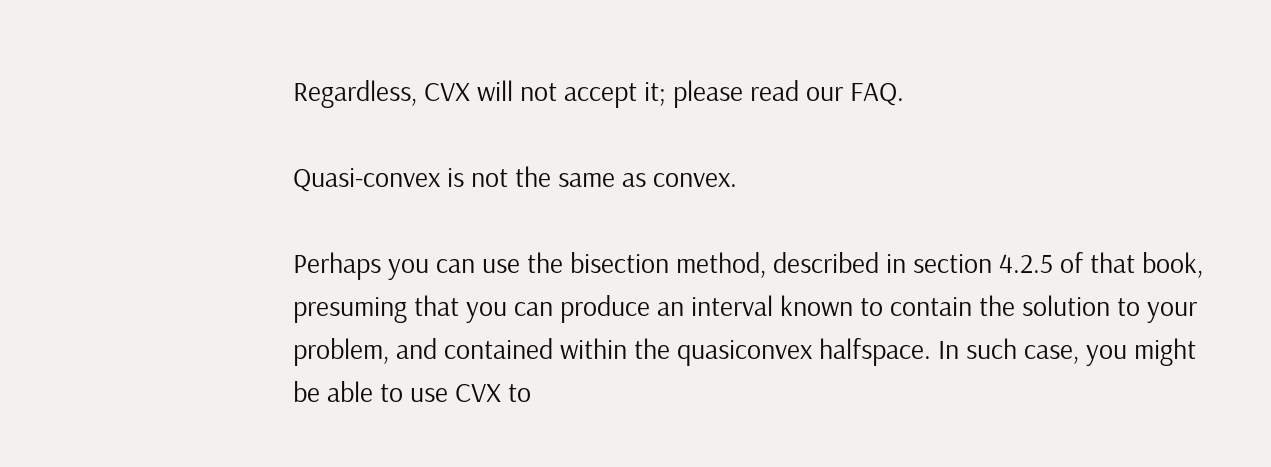Regardless, CVX will not accept it; please read our FAQ.

Quasi-convex is not the same as convex.

Perhaps you can use the bisection method, described in section 4.2.5 of that book, presuming that you can produce an interval known to contain the solution to your problem, and contained within the quasiconvex halfspace. In such case, you might be able to use CVX to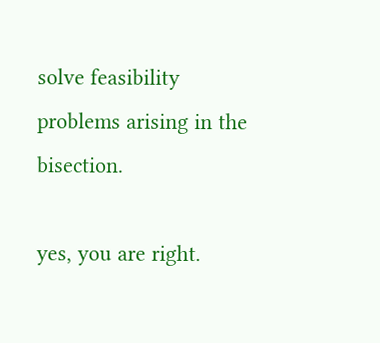solve feasibility problems arising in the bisection.

yes, you are right.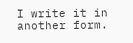I write it in another form.